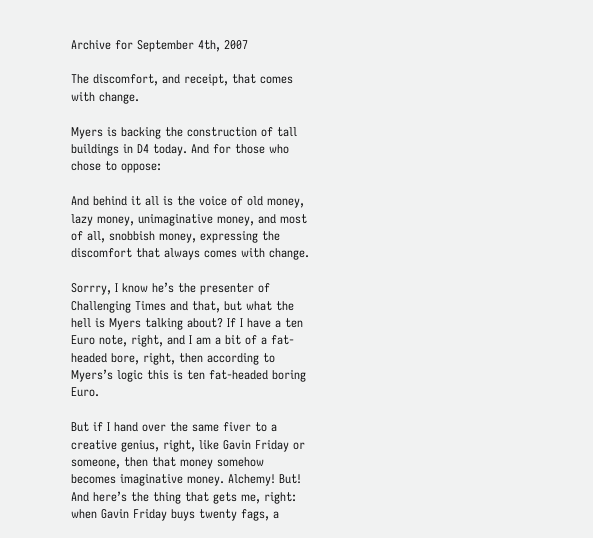Archive for September 4th, 2007

The discomfort, and receipt, that comes with change.

Myers is backing the construction of tall buildings in D4 today. And for those who chose to oppose:

And behind it all is the voice of old money, lazy money, unimaginative money, and most of all, snobbish money, expressing the discomfort that always comes with change.

Sorrry, I know he’s the presenter of Challenging Times and that, but what the hell is Myers talking about? If I have a ten Euro note, right, and I am a bit of a fat-headed bore, right, then according to Myers’s logic this is ten fat-headed boring Euro.

But if I hand over the same fiver to a creative genius, right, like Gavin Friday or someone, then that money somehow becomes imaginative money. Alchemy! But! And here’s the thing that gets me, right: when Gavin Friday buys twenty fags, a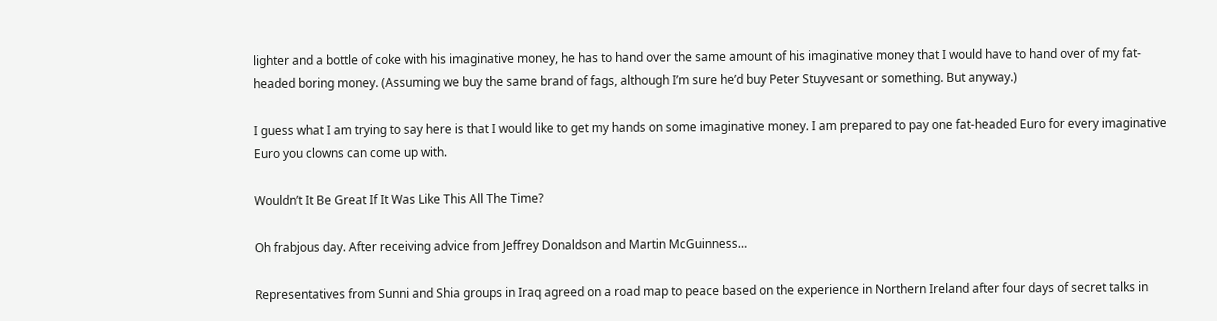lighter and a bottle of coke with his imaginative money, he has to hand over the same amount of his imaginative money that I would have to hand over of my fat-headed boring money. (Assuming we buy the same brand of fags, although I’m sure he’d buy Peter Stuyvesant or something. But anyway.)

I guess what I am trying to say here is that I would like to get my hands on some imaginative money. I am prepared to pay one fat-headed Euro for every imaginative Euro you clowns can come up with.

Wouldn’t It Be Great If It Was Like This All The Time?

Oh frabjous day. After receiving advice from Jeffrey Donaldson and Martin McGuinness…

Representatives from Sunni and Shia groups in Iraq agreed on a road map to peace based on the experience in Northern Ireland after four days of secret talks in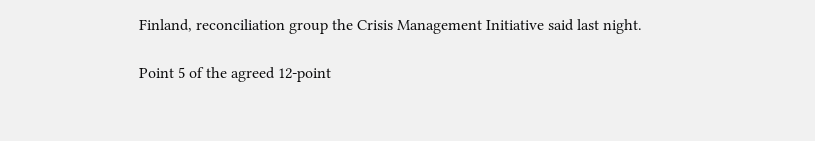Finland, reconciliation group the Crisis Management Initiative said last night.

Point 5 of the agreed 12-point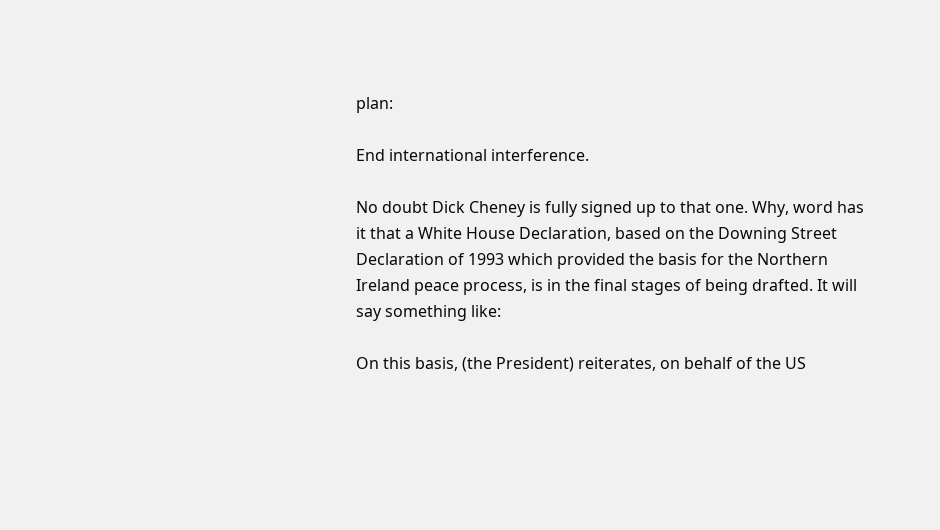plan:

End international interference.

No doubt Dick Cheney is fully signed up to that one. Why, word has it that a White House Declaration, based on the Downing Street Declaration of 1993 which provided the basis for the Northern Ireland peace process, is in the final stages of being drafted. It will say something like:

On this basis, (the President) reiterates, on behalf of the US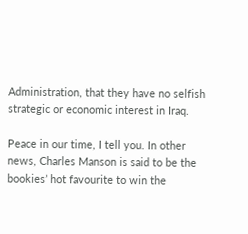Administration, that they have no selfish strategic or economic interest in Iraq.

Peace in our time, I tell you. In other news, Charles Manson is said to be the bookies’ hot favourite to win the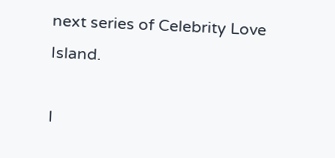next series of Celebrity Love Island.

I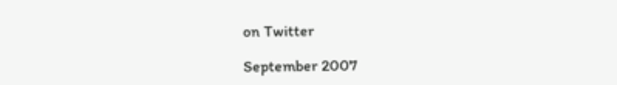on Twitter

September 2007